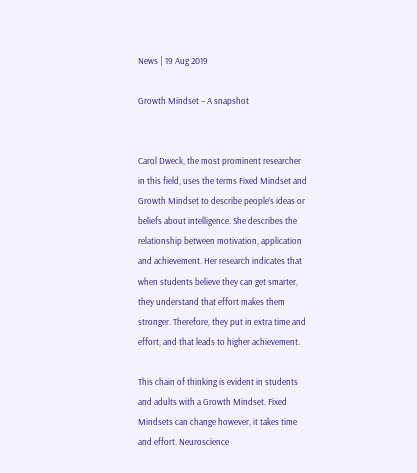News | 19 Aug 2019

Growth Mindset – A snapshot


Carol Dweck, the most prominent researcher in this field, uses the terms Fixed Mindset and Growth Mindset to describe people’s ideas or beliefs about intelligence. She describes the relationship between motivation, application and achievement. Her research indicates that when students believe they can get smarter, they understand that effort makes them stronger. Therefore, they put in extra time and effort, and that leads to higher achievement.

This chain of thinking is evident in students and adults with a Growth Mindset. Fixed Mindsets can change however, it takes time and effort. Neuroscience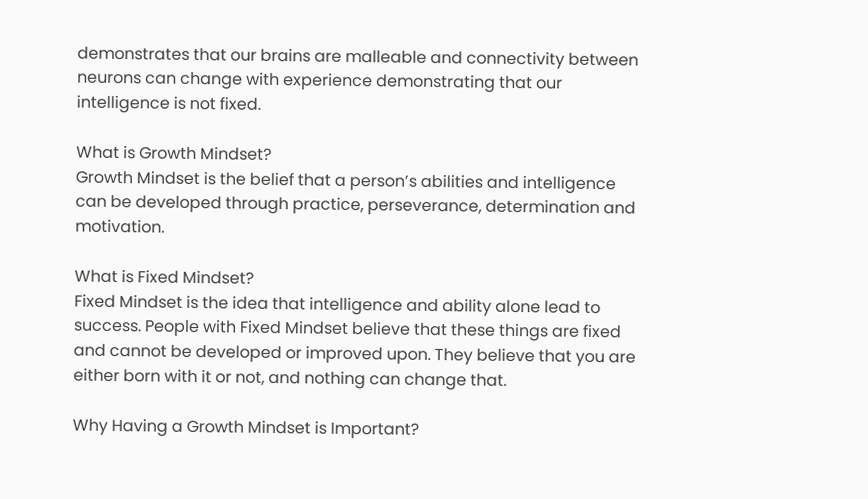demonstrates that our brains are malleable and connectivity between neurons can change with experience demonstrating that our intelligence is not fixed.

What is Growth Mindset?
Growth Mindset is the belief that a person’s abilities and intelligence can be developed through practice, perseverance, determination and motivation.

What is Fixed Mindset?
Fixed Mindset is the idea that intelligence and ability alone lead to success. People with Fixed Mindset believe that these things are fixed and cannot be developed or improved upon. They believe that you are either born with it or not, and nothing can change that.

Why Having a Growth Mindset is Important?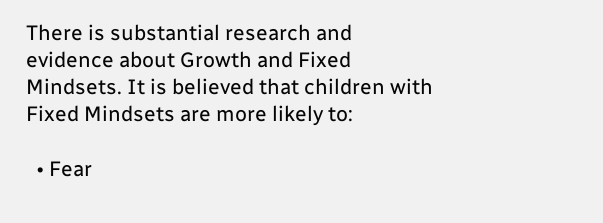There is substantial research and evidence about Growth and Fixed Mindsets. It is believed that children with Fixed Mindsets are more likely to:

  • Fear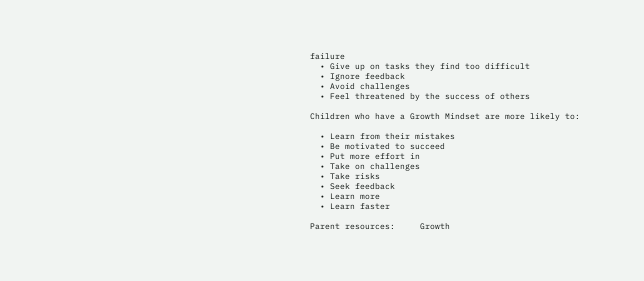failure
  • Give up on tasks they find too difficult
  • Ignore feedback
  • Avoid challenges
  • Feel threatened by the success of others

Children who have a Growth Mindset are more likely to:

  • Learn from their mistakes
  • Be motivated to succeed
  • Put more effort in
  • Take on challenges
  • Take risks
  • Seek feedback
  • Learn more
  • Learn faster

Parent resources:     Growth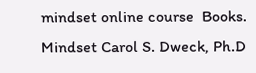mindset online course  Books. Mindset Carol S. Dweck, Ph.D